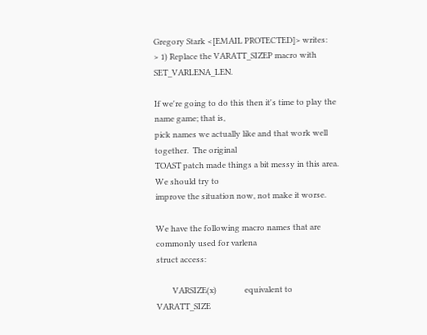Gregory Stark <[EMAIL PROTECTED]> writes:
> 1) Replace the VARATT_SIZEP macro with SET_VARLENA_LEN.

If we're going to do this then it's time to play the name game; that is,
pick names we actually like and that work well together.  The original
TOAST patch made things a bit messy in this area.  We should try to
improve the situation now, not make it worse.

We have the following macro names that are commonly used for varlena
struct access:

        VARSIZE(x)              equivalent to VARATT_SIZE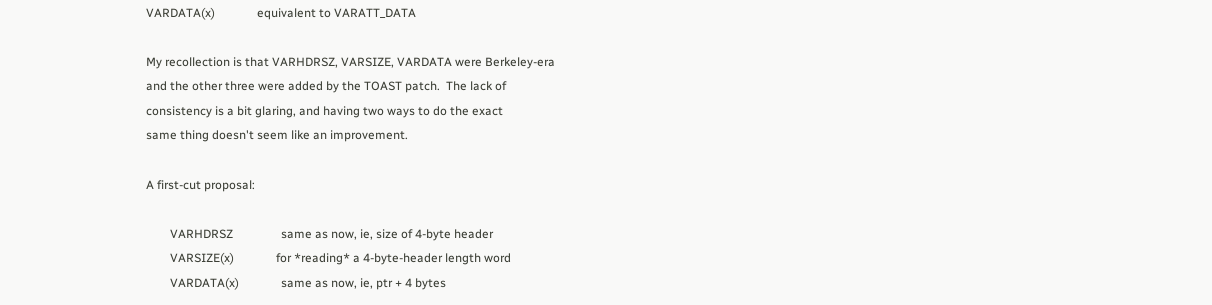VARDATA(x)              equivalent to VARATT_DATA

My recollection is that VARHDRSZ, VARSIZE, VARDATA were Berkeley-era
and the other three were added by the TOAST patch.  The lack of
consistency is a bit glaring, and having two ways to do the exact
same thing doesn't seem like an improvement.

A first-cut proposal:

        VARHDRSZ                same as now, ie, size of 4-byte header
        VARSIZE(x)              for *reading* a 4-byte-header length word
        VARDATA(x)              same as now, ie, ptr + 4 bytes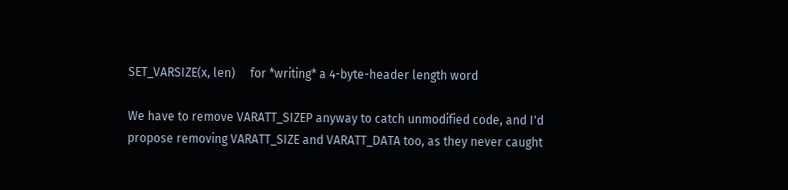SET_VARSIZE(x, len)     for *writing* a 4-byte-header length word

We have to remove VARATT_SIZEP anyway to catch unmodified code, and I'd
propose removing VARATT_SIZE and VARATT_DATA too, as they never caught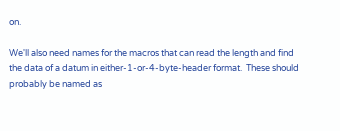on.

We'll also need names for the macros that can read the length and find
the data of a datum in either-1-or-4-byte-header format.  These should
probably be named as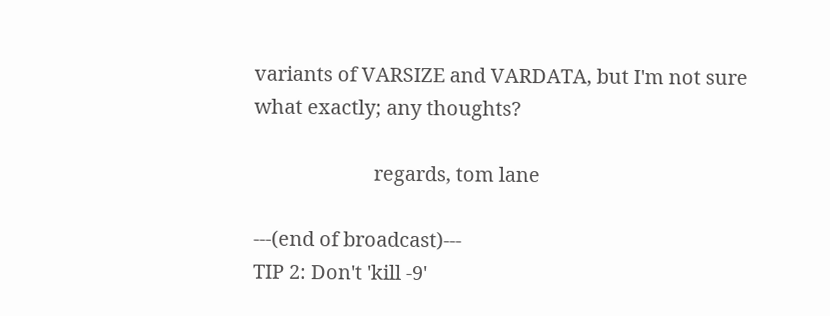variants of VARSIZE and VARDATA, but I'm not sure
what exactly; any thoughts?

                        regards, tom lane

---(end of broadcast)---
TIP 2: Don't 'kill -9'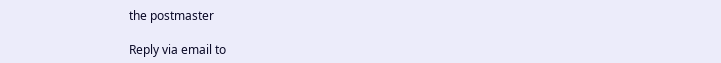the postmaster

Reply via email to